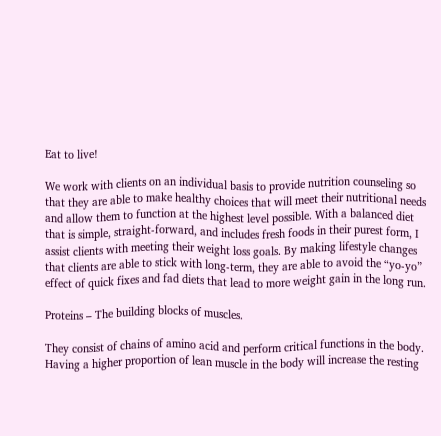Eat to live!

We work with clients on an individual basis to provide nutrition counseling so that they are able to make healthy choices that will meet their nutritional needs and allow them to function at the highest level possible. With a balanced diet that is simple, straight-forward, and includes fresh foods in their purest form, I assist clients with meeting their weight loss goals. By making lifestyle changes that clients are able to stick with long-term, they are able to avoid the “yo-yo” effect of quick fixes and fad diets that lead to more weight gain in the long run.

Proteins – The building blocks of muscles.

They consist of chains of amino acid and perform critical functions in the body. Having a higher proportion of lean muscle in the body will increase the resting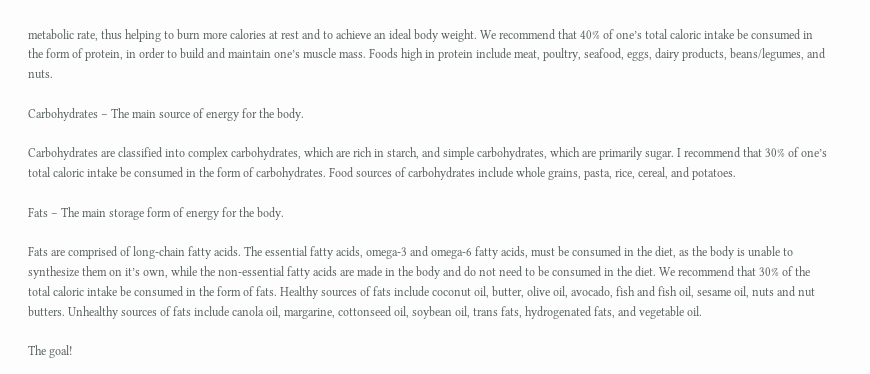metabolic rate, thus helping to burn more calories at rest and to achieve an ideal body weight. We recommend that 40% of one’s total caloric intake be consumed in the form of protein, in order to build and maintain one’s muscle mass. Foods high in protein include meat, poultry, seafood, eggs, dairy products, beans/legumes, and nuts.

Carbohydrates – The main source of energy for the body.

Carbohydrates are classified into complex carbohydrates, which are rich in starch, and simple carbohydrates, which are primarily sugar. I recommend that 30% of one’s total caloric intake be consumed in the form of carbohydrates. Food sources of carbohydrates include whole grains, pasta, rice, cereal, and potatoes.

Fats – The main storage form of energy for the body.

Fats are comprised of long-chain fatty acids. The essential fatty acids, omega-3 and omega-6 fatty acids, must be consumed in the diet, as the body is unable to synthesize them on it’s own, while the non-essential fatty acids are made in the body and do not need to be consumed in the diet. We recommend that 30% of the total caloric intake be consumed in the form of fats. Healthy sources of fats include coconut oil, butter, olive oil, avocado, fish and fish oil, sesame oil, nuts and nut butters. Unhealthy sources of fats include canola oil, margarine, cottonseed oil, soybean oil, trans fats, hydrogenated fats, and vegetable oil.

The goal!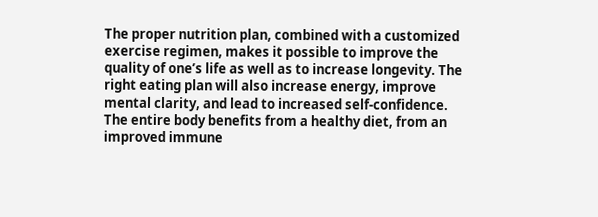The proper nutrition plan, combined with a customized exercise regimen, makes it possible to improve the quality of one’s life as well as to increase longevity. The right eating plan will also increase energy, improve mental clarity, and lead to increased self-confidence. The entire body benefits from a healthy diet, from an improved immune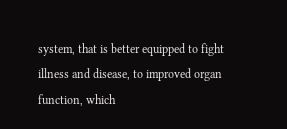system, that is better equipped to fight illness and disease, to improved organ function, which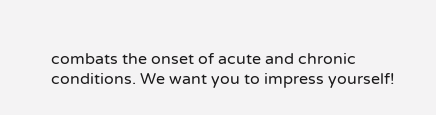combats the onset of acute and chronic conditions. We want you to impress yourself!